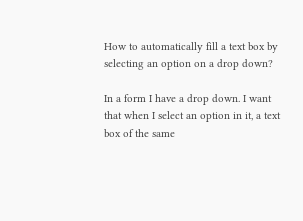How to automatically fill a text box by selecting an option on a drop down?

In a form I have a drop down. I want that when I select an option in it, a text box of the same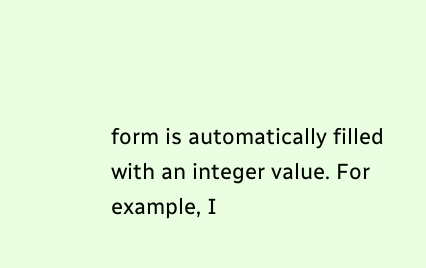form is automatically filled with an integer value. For example, I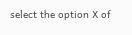select the option X of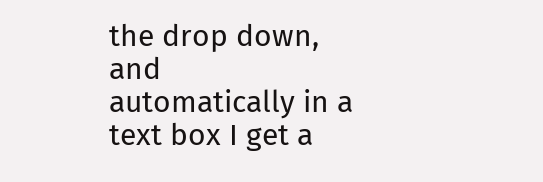the drop down, and automatically in a text box I get a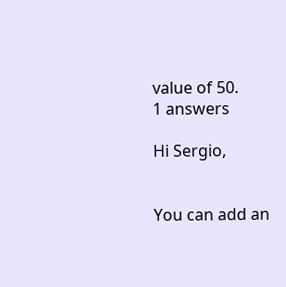value of 50.
1 answers

Hi Sergio,


You can add an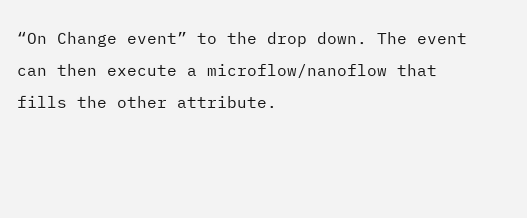“On Change event” to the drop down. The event can then execute a microflow/nanoflow that fills the other attribute.